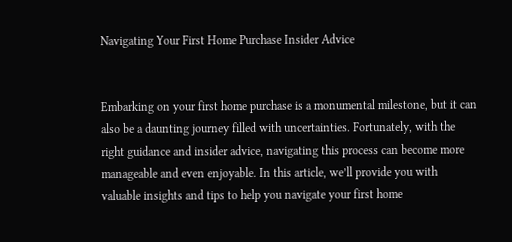Navigating Your First Home Purchase Insider Advice


Embarking on your first home purchase is a monumental milestone, but it can also be a daunting journey filled with uncertainties. Fortunately, with the right guidance and insider advice, navigating this process can become more manageable and even enjoyable. In this article, we’ll provide you with valuable insights and tips to help you navigate your first home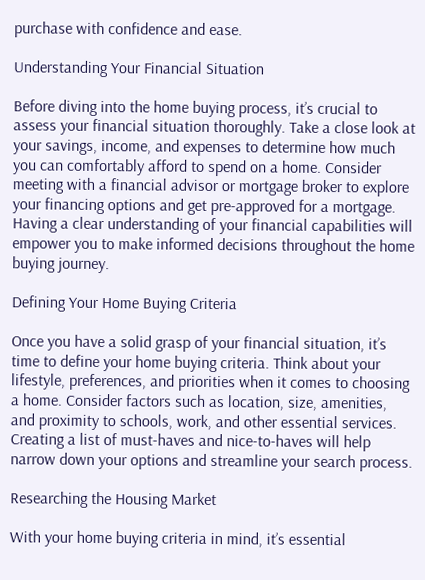purchase with confidence and ease.

Understanding Your Financial Situation

Before diving into the home buying process, it’s crucial to assess your financial situation thoroughly. Take a close look at your savings, income, and expenses to determine how much you can comfortably afford to spend on a home. Consider meeting with a financial advisor or mortgage broker to explore your financing options and get pre-approved for a mortgage. Having a clear understanding of your financial capabilities will empower you to make informed decisions throughout the home buying journey.

Defining Your Home Buying Criteria

Once you have a solid grasp of your financial situation, it’s time to define your home buying criteria. Think about your lifestyle, preferences, and priorities when it comes to choosing a home. Consider factors such as location, size, amenities, and proximity to schools, work, and other essential services. Creating a list of must-haves and nice-to-haves will help narrow down your options and streamline your search process.

Researching the Housing Market

With your home buying criteria in mind, it’s essential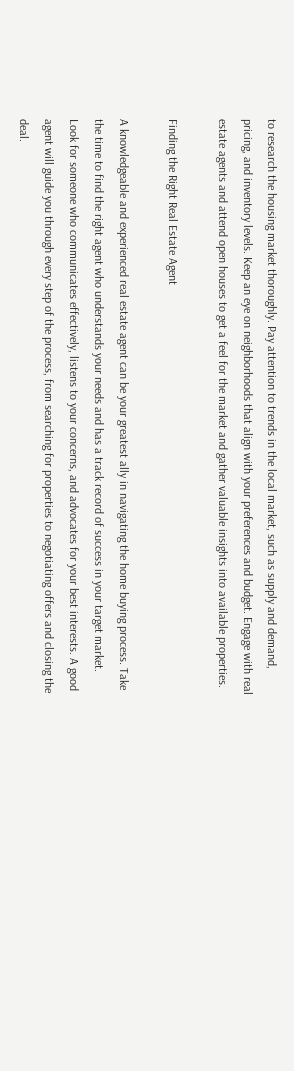to research the housing market thoroughly. Pay attention to trends in the local market, such as supply and demand, pricing, and inventory levels. Keep an eye on neighborhoods that align with your preferences and budget. Engage with real estate agents and attend open houses to get a feel for the market and gather valuable insights into available properties.

Finding the Right Real Estate Agent

A knowledgeable and experienced real estate agent can be your greatest ally in navigating the home buying process. Take the time to find the right agent who understands your needs and has a track record of success in your target market. Look for someone who communicates effectively, listens to your concerns, and advocates for your best interests. A good agent will guide you through every step of the process, from searching for properties to negotiating offers and closing the deal.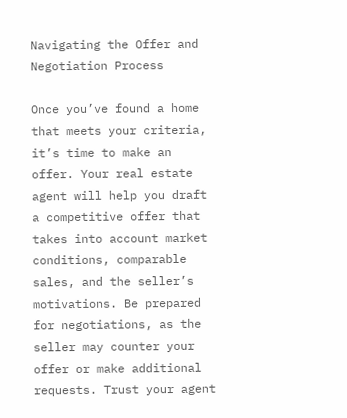Navigating the Offer and Negotiation Process

Once you’ve found a home that meets your criteria, it’s time to make an offer. Your real estate agent will help you draft a competitive offer that takes into account market conditions, comparable sales, and the seller’s motivations. Be prepared for negotiations, as the seller may counter your offer or make additional requests. Trust your agent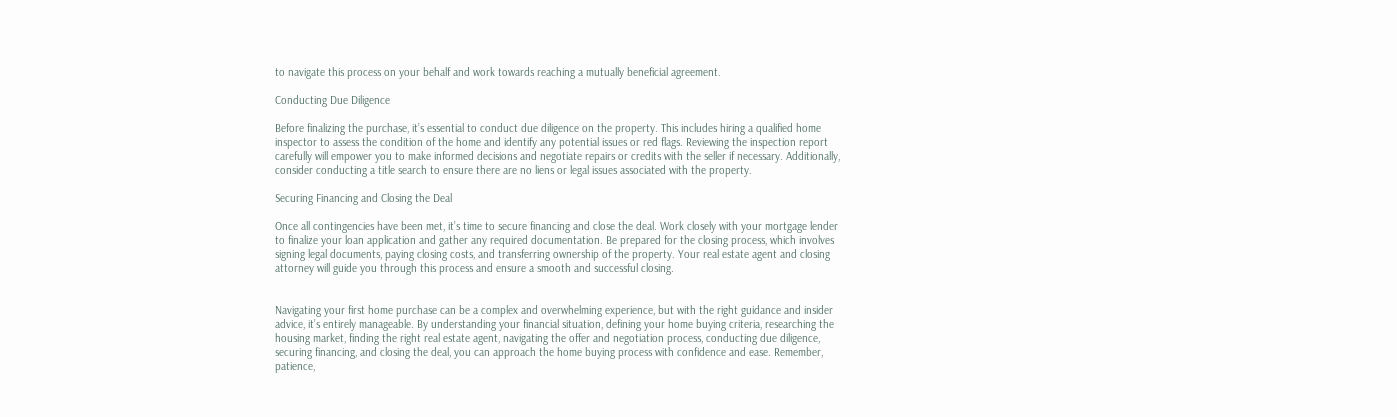to navigate this process on your behalf and work towards reaching a mutually beneficial agreement.

Conducting Due Diligence

Before finalizing the purchase, it’s essential to conduct due diligence on the property. This includes hiring a qualified home inspector to assess the condition of the home and identify any potential issues or red flags. Reviewing the inspection report carefully will empower you to make informed decisions and negotiate repairs or credits with the seller if necessary. Additionally, consider conducting a title search to ensure there are no liens or legal issues associated with the property.

Securing Financing and Closing the Deal

Once all contingencies have been met, it’s time to secure financing and close the deal. Work closely with your mortgage lender to finalize your loan application and gather any required documentation. Be prepared for the closing process, which involves signing legal documents, paying closing costs, and transferring ownership of the property. Your real estate agent and closing attorney will guide you through this process and ensure a smooth and successful closing.


Navigating your first home purchase can be a complex and overwhelming experience, but with the right guidance and insider advice, it’s entirely manageable. By understanding your financial situation, defining your home buying criteria, researching the housing market, finding the right real estate agent, navigating the offer and negotiation process, conducting due diligence, securing financing, and closing the deal, you can approach the home buying process with confidence and ease. Remember, patience,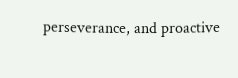perseverance, and proactive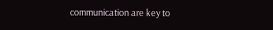communication are key to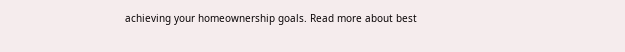achieving your homeownership goals. Read more about best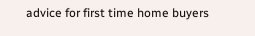advice for first time home buyers